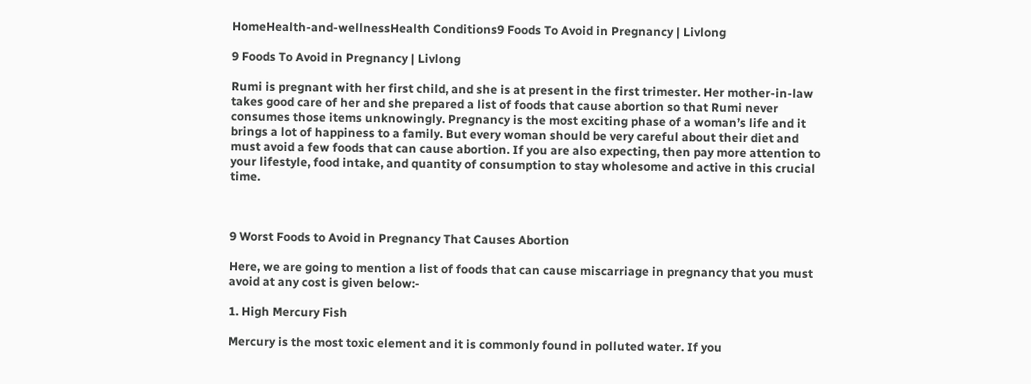HomeHealth-and-wellnessHealth Conditions9 Foods To Avoid in Pregnancy | Livlong

9 Foods To Avoid in Pregnancy | Livlong

Rumi is pregnant with her first child, and she is at present in the first trimester. Her mother-in-law takes good care of her and she prepared a list of foods that cause abortion so that Rumi never consumes those items unknowingly. Pregnancy is the most exciting phase of a woman’s life and it brings a lot of happiness to a family. But every woman should be very careful about their diet and must avoid a few foods that can cause abortion. If you are also expecting, then pay more attention to your lifestyle, food intake, and quantity of consumption to stay wholesome and active in this crucial time.



9 Worst Foods to Avoid in Pregnancy That Causes Abortion

Here, we are going to mention a list of foods that can cause miscarriage in pregnancy that you must avoid at any cost is given below:-

1. High Mercury Fish

Mercury is the most toxic element and it is commonly found in polluted water. If you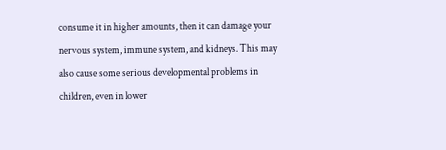consume it in higher amounts, then it can damage your nervous system, immune system, and kidneys. This may also cause some serious developmental problems in children, even in lower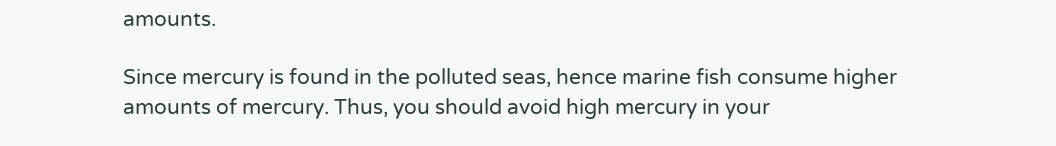amounts.

Since mercury is found in the polluted seas, hence marine fish consume higher amounts of mercury. Thus, you should avoid high mercury in your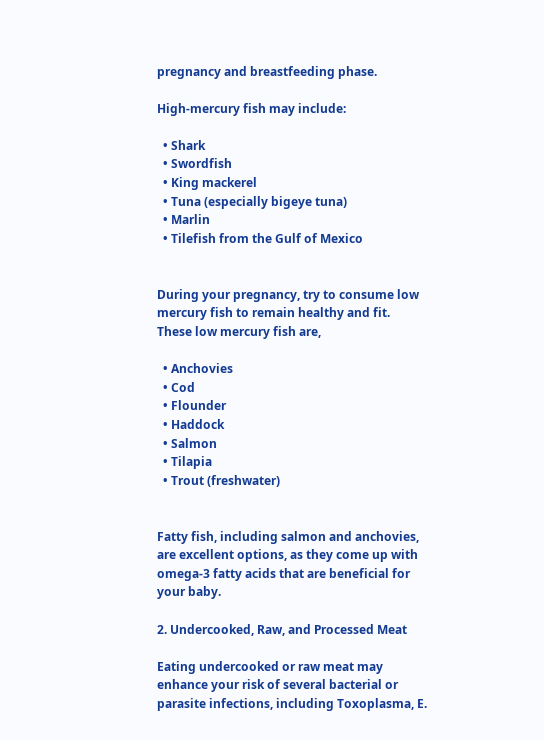pregnancy and breastfeeding phase.

High-mercury fish may include:

  • Shark
  • Swordfish
  • King mackerel
  • Tuna (especially bigeye tuna)
  • Marlin
  • Tilefish from the Gulf of Mexico


During your pregnancy, try to consume low mercury fish to remain healthy and fit. These low mercury fish are,

  • Anchovies
  • Cod
  • Flounder
  • Haddock
  • Salmon
  • Tilapia
  • Trout (freshwater)


Fatty fish, including salmon and anchovies, are excellent options, as they come up with omega-3 fatty acids that are beneficial for your baby.

2. Undercooked, Raw, and Processed Meat

Eating undercooked or raw meat may enhance your risk of several bacterial or parasite infections, including Toxoplasma, E.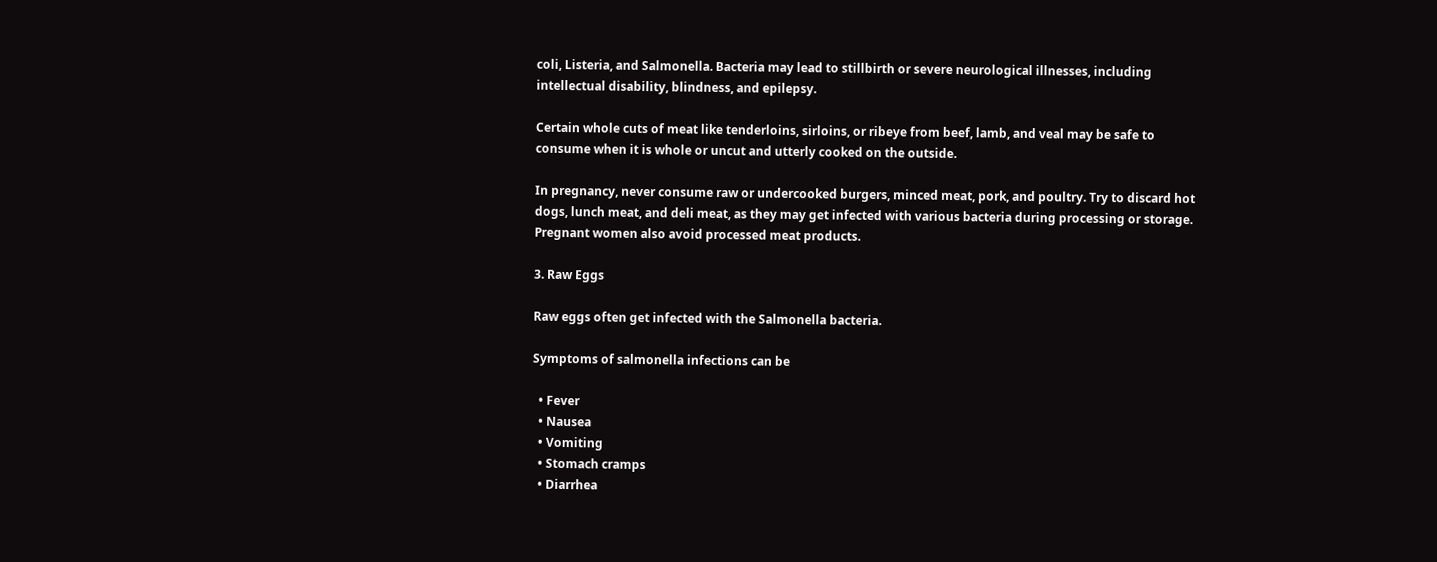coli, Listeria, and Salmonella. Bacteria may lead to stillbirth or severe neurological illnesses, including intellectual disability, blindness, and epilepsy.

Certain whole cuts of meat like tenderloins, sirloins, or ribeye from beef, lamb, and veal may be safe to consume when it is whole or uncut and utterly cooked on the outside.

In pregnancy, never consume raw or undercooked burgers, minced meat, pork, and poultry. Try to discard hot dogs, lunch meat, and deli meat, as they may get infected with various bacteria during processing or storage. Pregnant women also avoid processed meat products.

3. Raw Eggs

Raw eggs often get infected with the Salmonella bacteria.

Symptoms of salmonella infections can be

  • Fever
  • Nausea
  • Vomiting
  • Stomach cramps
  • Diarrhea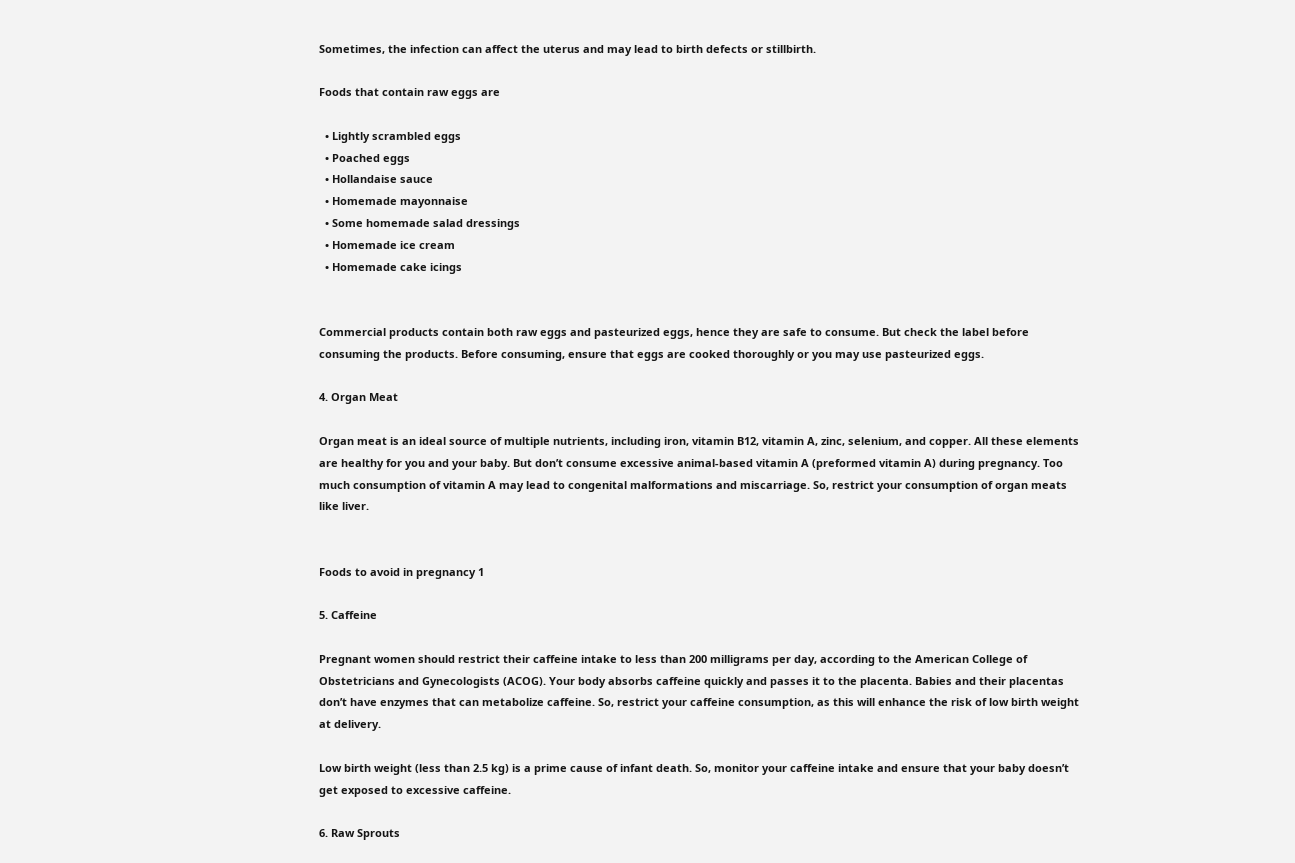Sometimes, the infection can affect the uterus and may lead to birth defects or stillbirth.

Foods that contain raw eggs are

  • Lightly scrambled eggs
  • Poached eggs
  • Hollandaise sauce
  • Homemade mayonnaise
  • Some homemade salad dressings
  • Homemade ice cream
  • Homemade cake icings


Commercial products contain both raw eggs and pasteurized eggs, hence they are safe to consume. But check the label before consuming the products. Before consuming, ensure that eggs are cooked thoroughly or you may use pasteurized eggs.

4. Organ Meat

Organ meat is an ideal source of multiple nutrients, including iron, vitamin B12, vitamin A, zinc, selenium, and copper. All these elements are healthy for you and your baby. But don’t consume excessive animal-based vitamin A (preformed vitamin A) during pregnancy. Too much consumption of vitamin A may lead to congenital malformations and miscarriage. So, restrict your consumption of organ meats like liver.


Foods to avoid in pregnancy 1

5. Caffeine

Pregnant women should restrict their caffeine intake to less than 200 milligrams per day, according to the American College of Obstetricians and Gynecologists (ACOG). Your body absorbs caffeine quickly and passes it to the placenta. Babies and their placentas don’t have enzymes that can metabolize caffeine. So, restrict your caffeine consumption, as this will enhance the risk of low birth weight at delivery.

Low birth weight (less than 2.5 kg) is a prime cause of infant death. So, monitor your caffeine intake and ensure that your baby doesn’t get exposed to excessive caffeine.

6. Raw Sprouts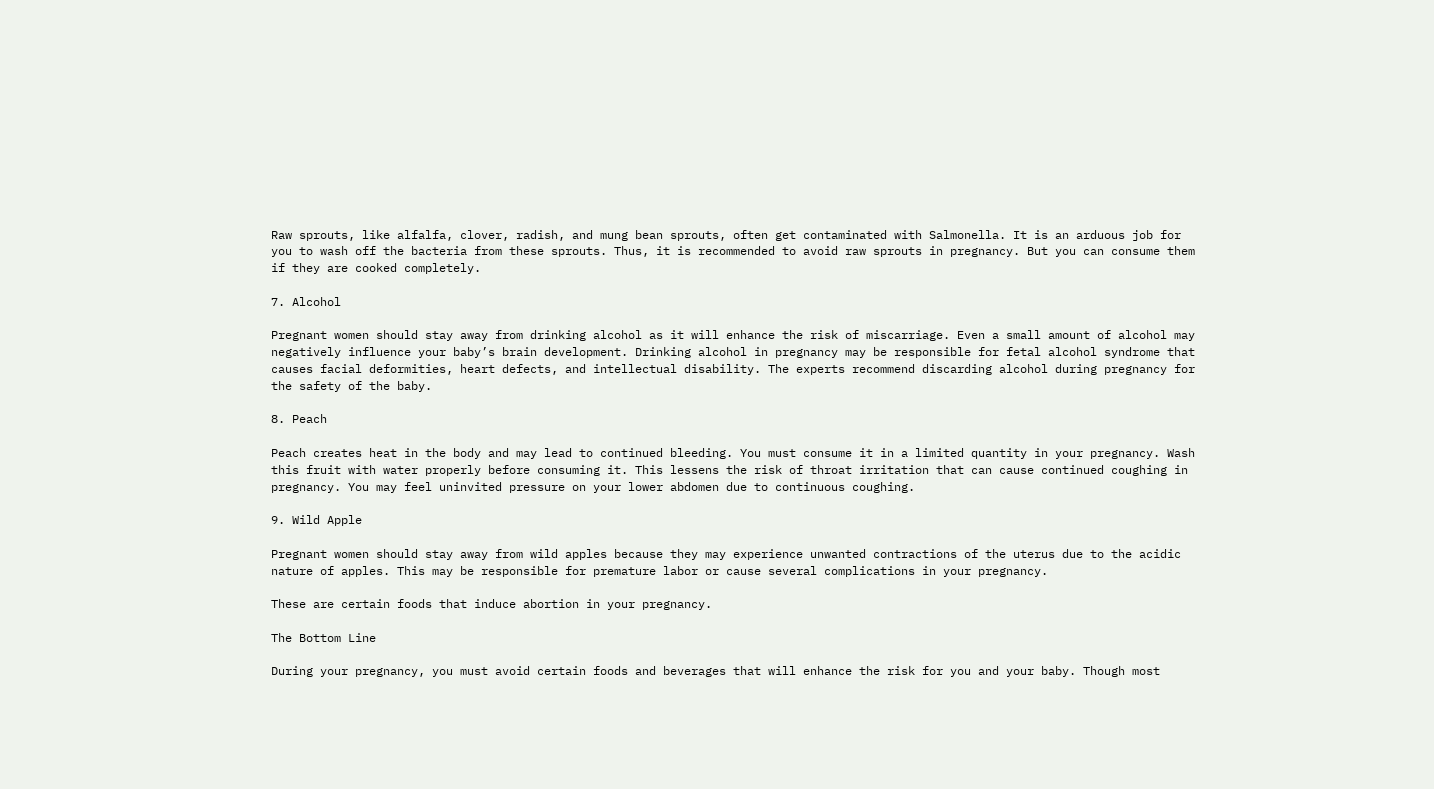Raw sprouts, like alfalfa, clover, radish, and mung bean sprouts, often get contaminated with Salmonella. It is an arduous job for you to wash off the bacteria from these sprouts. Thus, it is recommended to avoid raw sprouts in pregnancy. But you can consume them if they are cooked completely.

7. Alcohol

Pregnant women should stay away from drinking alcohol as it will enhance the risk of miscarriage. Even a small amount of alcohol may negatively influence your baby’s brain development. Drinking alcohol in pregnancy may be responsible for fetal alcohol syndrome that causes facial deformities, heart defects, and intellectual disability. The experts recommend discarding alcohol during pregnancy for the safety of the baby.

8. Peach

Peach creates heat in the body and may lead to continued bleeding. You must consume it in a limited quantity in your pregnancy. Wash this fruit with water properly before consuming it. This lessens the risk of throat irritation that can cause continued coughing in pregnancy. You may feel uninvited pressure on your lower abdomen due to continuous coughing.

9. Wild Apple

Pregnant women should stay away from wild apples because they may experience unwanted contractions of the uterus due to the acidic nature of apples. This may be responsible for premature labor or cause several complications in your pregnancy.

These are certain foods that induce abortion in your pregnancy.

The Bottom Line

During your pregnancy, you must avoid certain foods and beverages that will enhance the risk for you and your baby. Though most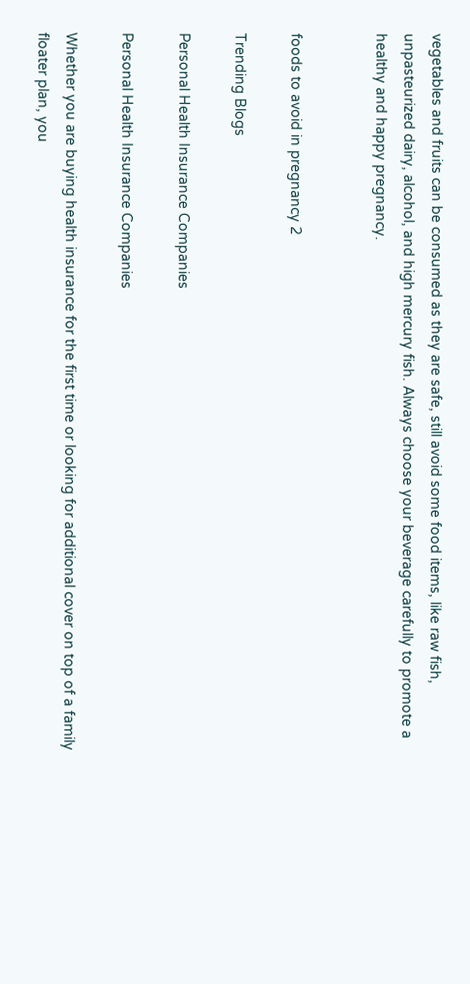vegetables and fruits can be consumed as they are safe, still avoid some food items, like raw fish, unpasteurized dairy, alcohol, and high mercury fish. Always choose your beverage carefully to promote a healthy and happy pregnancy.


foods to avoid in pregnancy 2

Trending Blogs

Personal Health Insurance Companies

Personal Health Insurance Companies

Whether you are buying health insurance for the first time or looking for additional cover on top of a family floater plan, you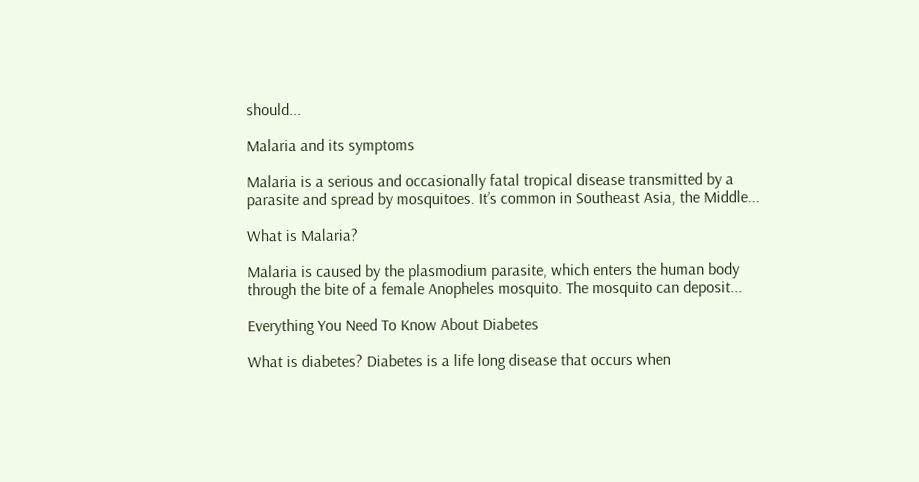should...

Malaria and its symptoms

Malaria is a serious and occasionally fatal tropical disease transmitted by a parasite and spread by mosquitoes. It’s common in Southeast Asia, the Middle...

What is Malaria?

Malaria is caused by the plasmodium parasite, which enters the human body through the bite of a female Anopheles mosquito. The mosquito can deposit...

Everything You Need To Know About Diabetes

What is diabetes? Diabetes is a life long disease that occurs when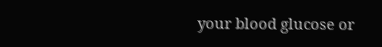your blood glucose or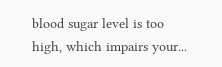blood sugar level is too high, which impairs your...